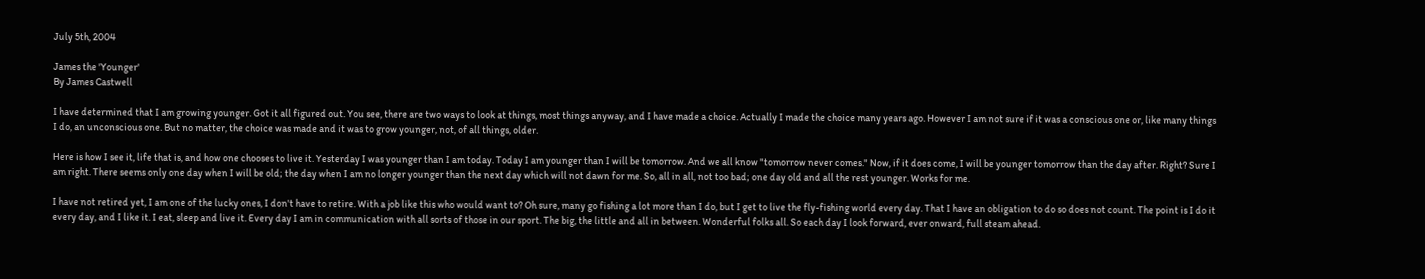July 5th, 2004

James the 'Younger'
By James Castwell

I have determined that I am growing younger. Got it all figured out. You see, there are two ways to look at things, most things anyway, and I have made a choice. Actually I made the choice many years ago. However I am not sure if it was a conscious one or, like many things I do, an unconscious one. But no matter, the choice was made and it was to grow younger, not, of all things, older.

Here is how I see it, life that is, and how one chooses to live it. Yesterday I was younger than I am today. Today I am younger than I will be tomorrow. And we all know "tomorrow never comes." Now, if it does come, I will be younger tomorrow than the day after. Right? Sure I am right. There seems only one day when I will be old; the day when I am no longer younger than the next day which will not dawn for me. So, all in all, not too bad; one day old and all the rest younger. Works for me.

I have not retired yet, I am one of the lucky ones, I don't have to retire. With a job like this who would want to? Oh sure, many go fishing a lot more than I do, but I get to live the fly-fishing world every day. That I have an obligation to do so does not count. The point is I do it every day, and I like it. I eat, sleep and live it. Every day I am in communication with all sorts of those in our sport. The big, the little and all in between. Wonderful folks all. So each day I look forward, ever onward, full steam ahead.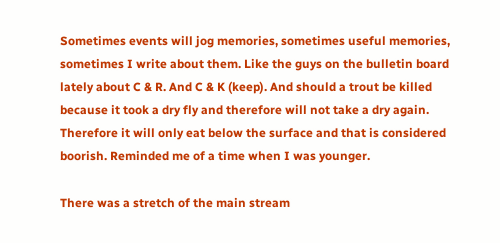Sometimes events will jog memories, sometimes useful memories, sometimes I write about them. Like the guys on the bulletin board lately about C & R. And C & K (keep). And should a trout be killed because it took a dry fly and therefore will not take a dry again. Therefore it will only eat below the surface and that is considered boorish. Reminded me of a time when I was younger.

There was a stretch of the main stream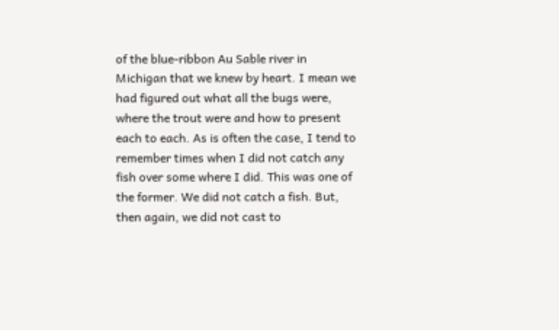of the blue-ribbon Au Sable river in Michigan that we knew by heart. I mean we had figured out what all the bugs were, where the trout were and how to present each to each. As is often the case, I tend to remember times when I did not catch any fish over some where I did. This was one of the former. We did not catch a fish. But, then again, we did not cast to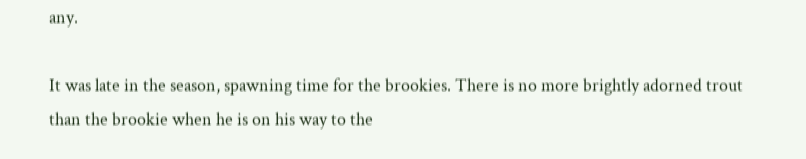any.

It was late in the season, spawning time for the brookies. There is no more brightly adorned trout than the brookie when he is on his way to the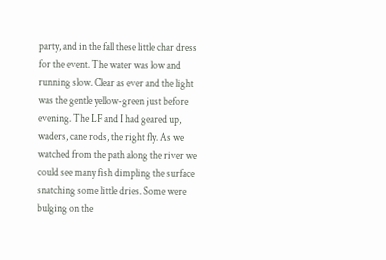party, and in the fall these little char dress for the event. The water was low and running slow. Clear as ever and the light was the gentle yellow-green just before evening. The LF and I had geared up, waders, cane rods, the right fly. As we watched from the path along the river we could see many fish dimpling the surface snatching some little dries. Some were bulging on the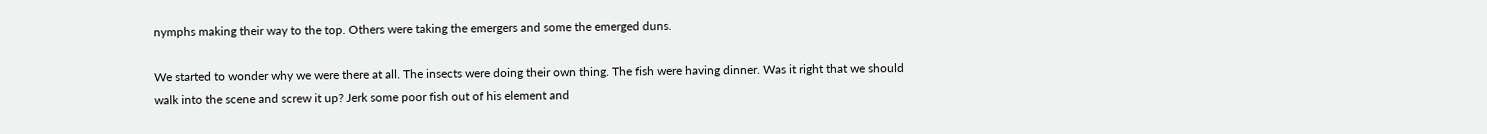nymphs making their way to the top. Others were taking the emergers and some the emerged duns.

We started to wonder why we were there at all. The insects were doing their own thing. The fish were having dinner. Was it right that we should walk into the scene and screw it up? Jerk some poor fish out of his element and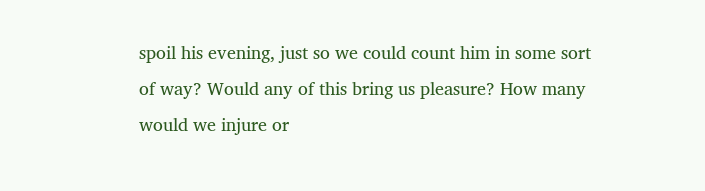spoil his evening, just so we could count him in some sort of way? Would any of this bring us pleasure? How many would we injure or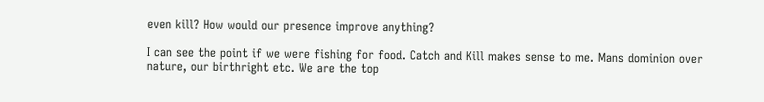even kill? How would our presence improve anything?

I can see the point if we were fishing for food. Catch and Kill makes sense to me. Mans dominion over nature, our birthright etc. We are the top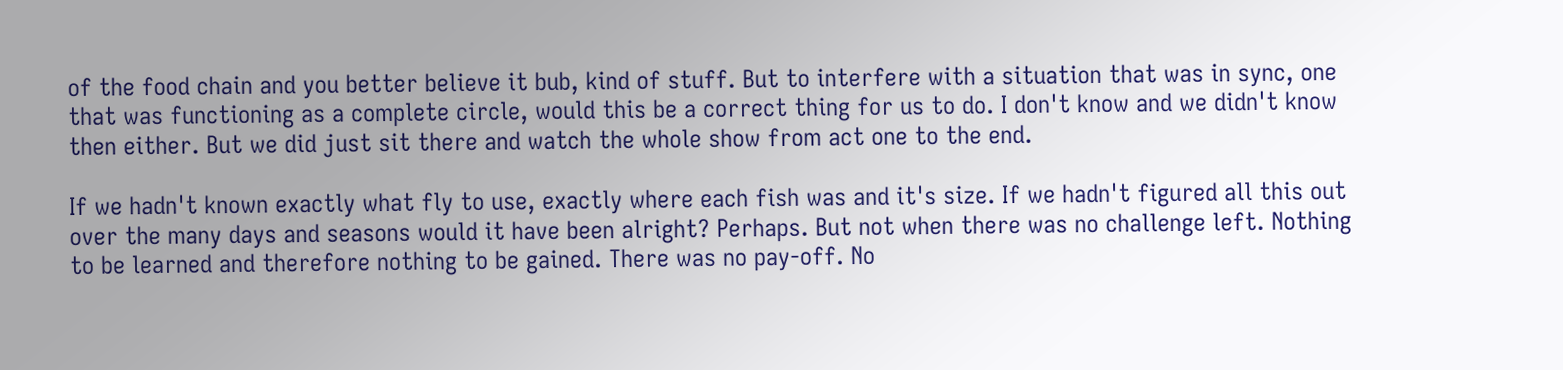of the food chain and you better believe it bub, kind of stuff. But to interfere with a situation that was in sync, one that was functioning as a complete circle, would this be a correct thing for us to do. I don't know and we didn't know then either. But we did just sit there and watch the whole show from act one to the end.

If we hadn't known exactly what fly to use, exactly where each fish was and it's size. If we hadn't figured all this out over the many days and seasons would it have been alright? Perhaps. But not when there was no challenge left. Nothing to be learned and therefore nothing to be gained. There was no pay-off. No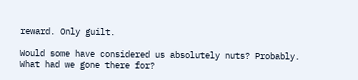reward. Only guilt.

Would some have considered us absolutely nuts? Probably. What had we gone there for?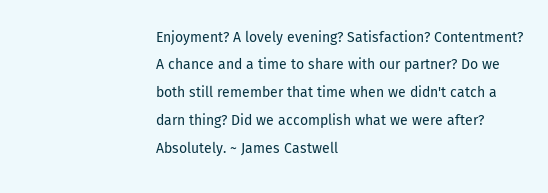Enjoyment? A lovely evening? Satisfaction? Contentment? A chance and a time to share with our partner? Do we both still remember that time when we didn't catch a darn thing? Did we accomplish what we were after? Absolutely. ~ James Castwell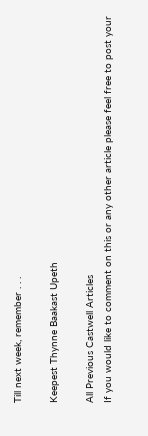Till next week, remember . . .

Keepest Thynne Baakast Upeth

All Previous Castwell Articles
If you would like to comment on this or any other article please feel free to post your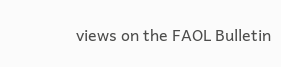views on the FAOL Bulletin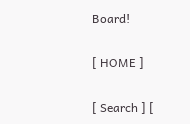Board!

[ HOME ]

[ Search ] [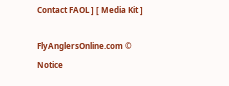Contact FAOL ] [ Media Kit ]

FlyAnglersOnline.com © Notice